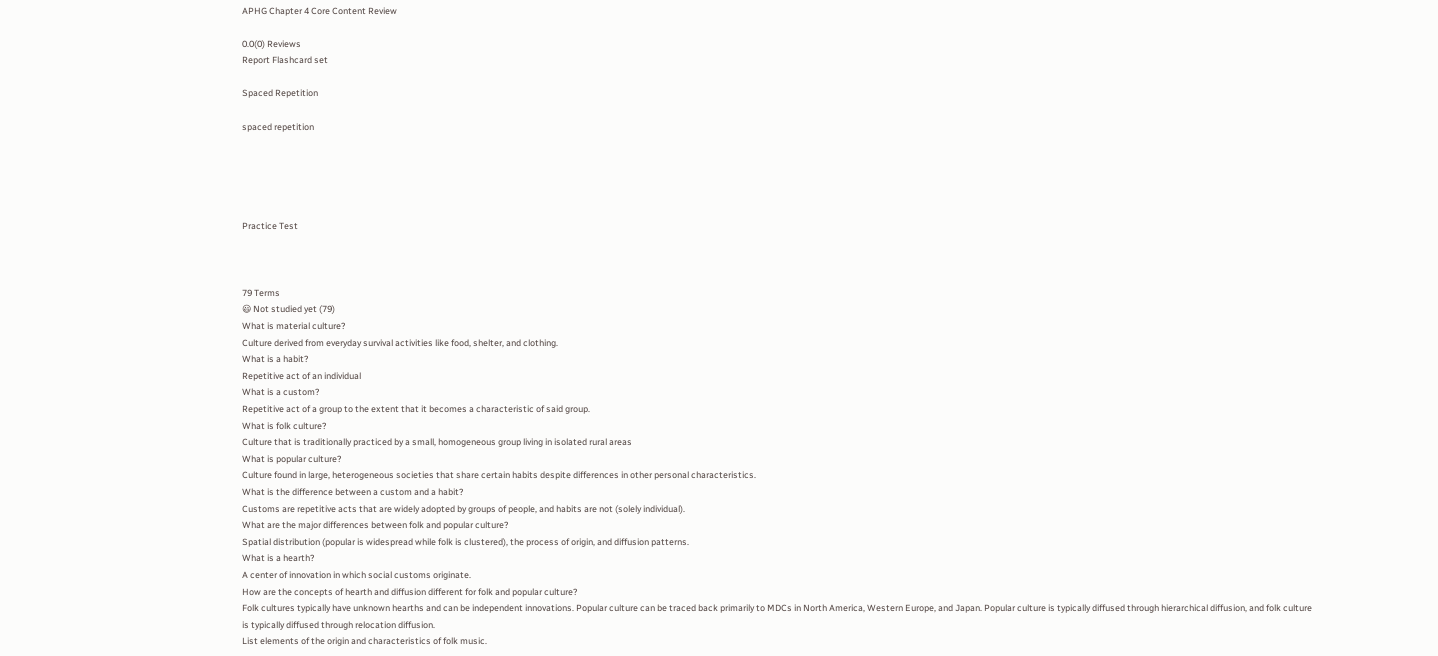APHG Chapter 4 Core Content Review

0.0(0) Reviews
Report Flashcard set

Spaced Repetition

spaced repetition





Practice Test



79 Terms
😃 Not studied yet (79)
What is material culture?
Culture derived from everyday survival activities like food, shelter, and clothing.
What is a habit?
Repetitive act of an individual
What is a custom?
Repetitive act of a group to the extent that it becomes a characteristic of said group.
What is folk culture?
Culture that is traditionally practiced by a small, homogeneous group living in isolated rural areas
What is popular culture?
Culture found in large, heterogeneous societies that share certain habits despite differences in other personal characteristics.
What is the difference between a custom and a habit?
Customs are repetitive acts that are widely adopted by groups of people, and habits are not (solely individual).
What are the major differences between folk and popular culture?
Spatial distribution (popular is widespread while folk is clustered), the process of origin, and diffusion patterns.
What is a hearth?
A center of innovation in which social customs originate.
How are the concepts of hearth and diffusion different for folk and popular culture?
Folk cultures typically have unknown hearths and can be independent innovations. Popular culture can be traced back primarily to MDCs in North America, Western Europe, and Japan. Popular culture is typically diffused through hierarchical diffusion, and folk culture is typically diffused through relocation diffusion.
List elements of the origin and characteristics of folk music.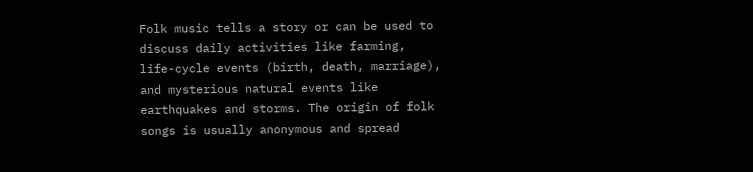Folk music tells a story or can be used to discuss daily activities like farming, life-cycle events (birth, death, marriage), and mysterious natural events like earthquakes and storms. The origin of folk songs is usually anonymous and spread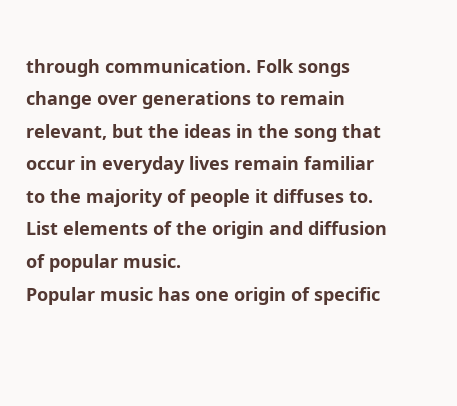through communication. Folk songs change over generations to remain relevant, but the ideas in the song that occur in everyday lives remain familiar to the majority of people it diffuses to.
List elements of the origin and diffusion of popular music.
Popular music has one origin of specific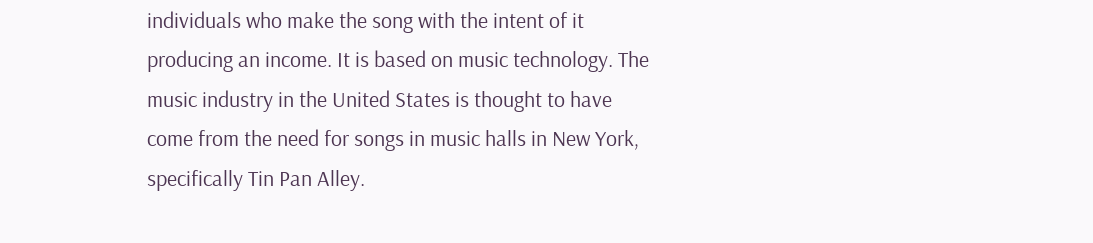individuals who make the song with the intent of it producing an income. It is based on music technology. The music industry in the United States is thought to have come from the need for songs in music halls in New York, specifically Tin Pan Alley.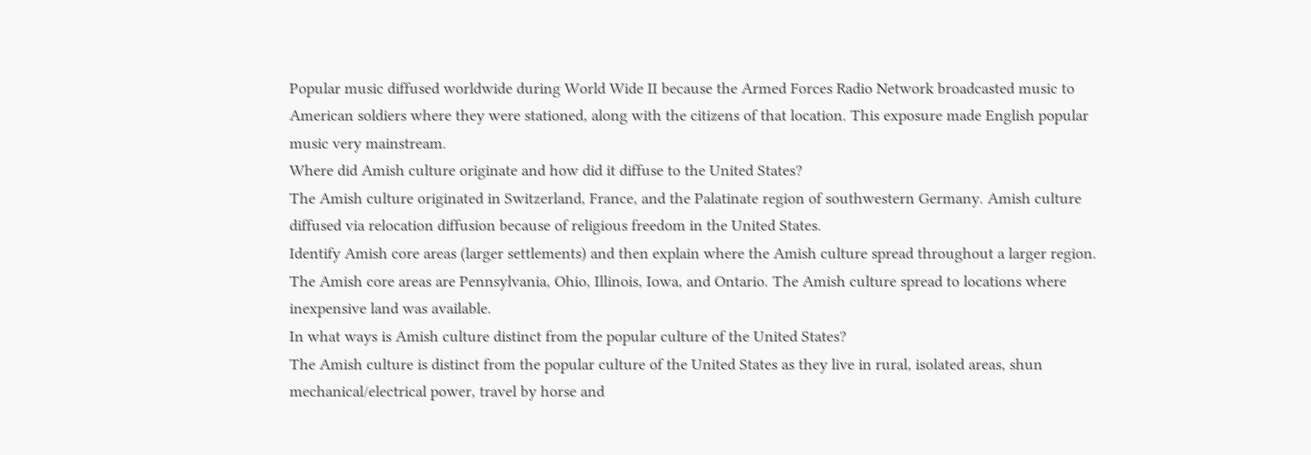Popular music diffused worldwide during World Wide II because the Armed Forces Radio Network broadcasted music to American soldiers where they were stationed, along with the citizens of that location. This exposure made English popular music very mainstream.
Where did Amish culture originate and how did it diffuse to the United States?
The Amish culture originated in Switzerland, France, and the Palatinate region of southwestern Germany. Amish culture diffused via relocation diffusion because of religious freedom in the United States.
Identify Amish core areas (larger settlements) and then explain where the Amish culture spread throughout a larger region.
The Amish core areas are Pennsylvania, Ohio, Illinois, Iowa, and Ontario. The Amish culture spread to locations where inexpensive land was available.
In what ways is Amish culture distinct from the popular culture of the United States?
The Amish culture is distinct from the popular culture of the United States as they live in rural, isolated areas, shun mechanical/electrical power, travel by horse and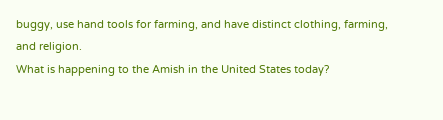buggy, use hand tools for farming, and have distinct clothing, farming, and religion.
What is happening to the Amish in the United States today?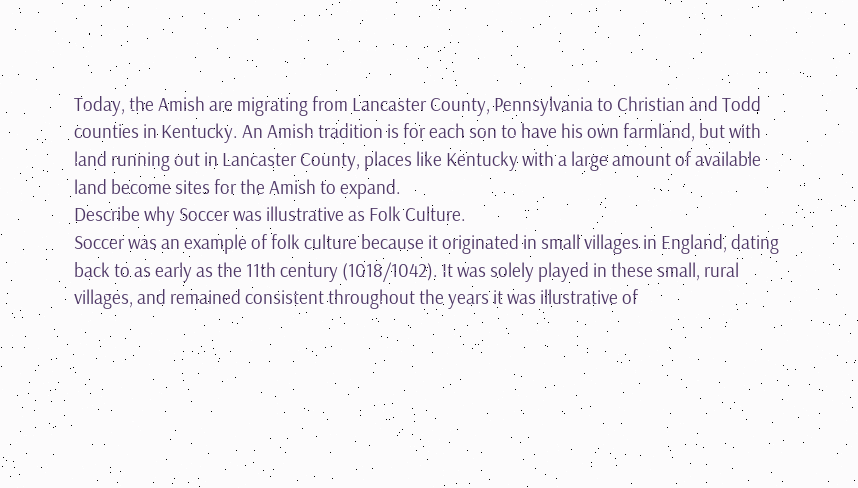Today, the Amish are migrating from Lancaster County, Pennsylvania to Christian and Todd counties in Kentucky. An Amish tradition is for each son to have his own farmland, but with land running out in Lancaster County, places like Kentucky with a large amount of available land become sites for the Amish to expand.
Describe why Soccer was illustrative as Folk Culture.
Soccer was an example of folk culture because it originated in small villages in England, dating back to as early as the 11th century (1018/1042). It was solely played in these small, rural villages, and remained consistent throughout the years it was illustrative of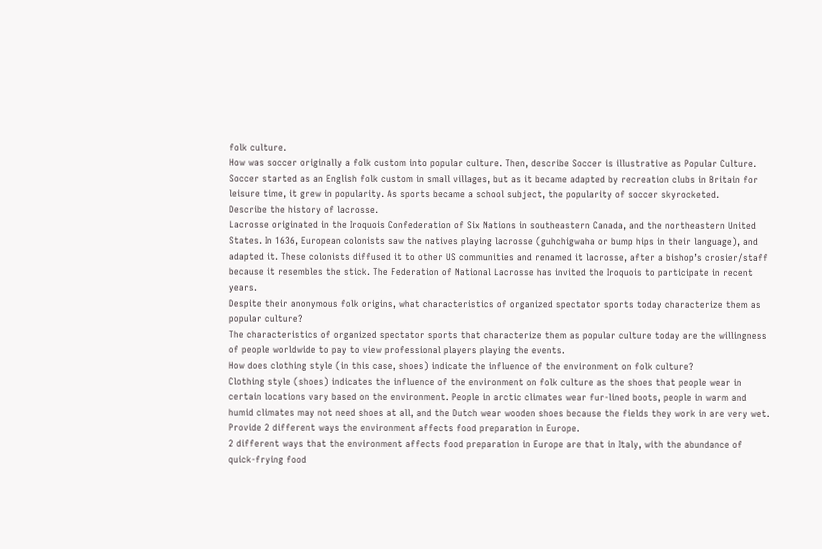folk culture.
How was soccer originally a folk custom into popular culture. Then, describe Soccer is illustrative as Popular Culture.
Soccer started as an English folk custom in small villages, but as it became adapted by recreation clubs in Britain for leisure time, it grew in popularity. As sports became a school subject, the popularity of soccer skyrocketed.
Describe the history of lacrosse.
Lacrosse originated in the Iroquois Confederation of Six Nations in southeastern Canada, and the northeastern United States. In 1636, European colonists saw the natives playing lacrosse (guhchigwaha or bump hips in their language), and adapted it. These colonists diffused it to other US communities and renamed it lacrosse, after a bishop’s crosier/staff because it resembles the stick. The Federation of National Lacrosse has invited the Iroquois to participate in recent years.
Despite their anonymous folk origins, what characteristics of organized spectator sports today characterize them as popular culture?
The characteristics of organized spectator sports that characterize them as popular culture today are the willingness of people worldwide to pay to view professional players playing the events.
How does clothing style (in this case, shoes) indicate the influence of the environment on folk culture?
Clothing style (shoes) indicates the influence of the environment on folk culture as the shoes that people wear in certain locations vary based on the environment. People in arctic climates wear fur-lined boots, people in warm and humid climates may not need shoes at all, and the Dutch wear wooden shoes because the fields they work in are very wet.
Provide 2 different ways the environment affects food preparation in Europe.
2 different ways that the environment affects food preparation in Europe are that in Italy, with the abundance of quick-frying food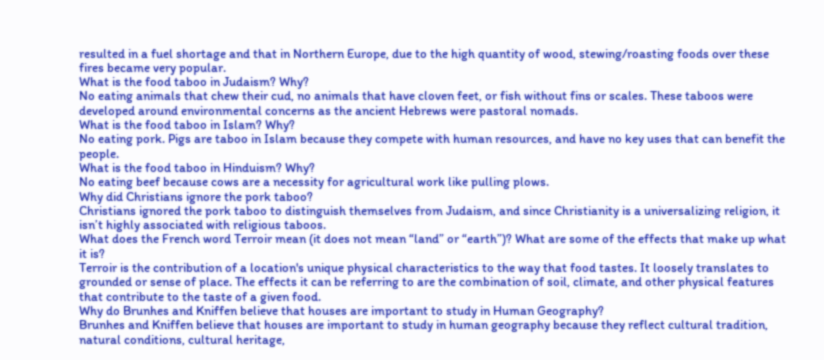resulted in a fuel shortage and that in Northern Europe, due to the high quantity of wood, stewing/roasting foods over these fires became very popular.
What is the food taboo in Judaism? Why?
No eating animals that chew their cud, no animals that have cloven feet, or fish without fins or scales. These taboos were developed around environmental concerns as the ancient Hebrews were pastoral nomads.
What is the food taboo in Islam? Why?
No eating pork. Pigs are taboo in Islam because they compete with human resources, and have no key uses that can benefit the people.
What is the food taboo in Hinduism? Why?
No eating beef because cows are a necessity for agricultural work like pulling plows.
Why did Christians ignore the pork taboo?
Christians ignored the pork taboo to distinguish themselves from Judaism, and since Christianity is a universalizing religion, it isn’t highly associated with religious taboos.
What does the French word Terroir mean (it does not mean “land” or “earth”)? What are some of the effects that make up what it is?
Terroir is the contribution of a location's unique physical characteristics to the way that food tastes. It loosely translates to grounded or sense of place. The effects it can be referring to are the combination of soil, climate, and other physical features that contribute to the taste of a given food.
Why do Brunhes and Kniffen believe that houses are important to study in Human Geography?
Brunhes and Kniffen believe that houses are important to study in human geography because they reflect cultural tradition, natural conditions, cultural heritage,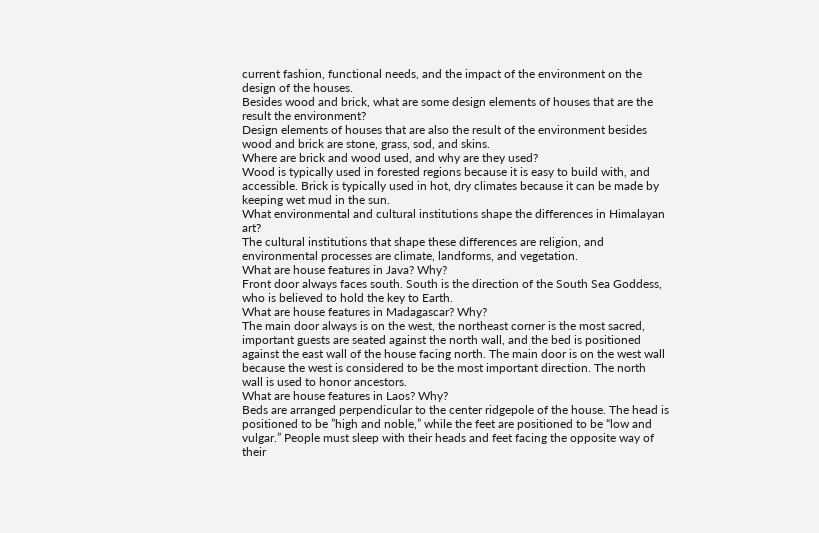current fashion, functional needs, and the impact of the environment on the design of the houses.
Besides wood and brick, what are some design elements of houses that are the result the environment?
Design elements of houses that are also the result of the environment besides wood and brick are stone, grass, sod, and skins.
Where are brick and wood used, and why are they used?
Wood is typically used in forested regions because it is easy to build with, and accessible. Brick is typically used in hot, dry climates because it can be made by keeping wet mud in the sun.
What environmental and cultural institutions shape the differences in Himalayan art?
The cultural institutions that shape these differences are religion, and environmental processes are climate, landforms, and vegetation.
What are house features in Java? Why?
Front door always faces south. South is the direction of the South Sea Goddess, who is believed to hold the key to Earth.
What are house features in Madagascar? Why?
The main door always is on the west, the northeast corner is the most sacred, important guests are seated against the north wall, and the bed is positioned against the east wall of the house facing north. The main door is on the west wall because the west is considered to be the most important direction. The north wall is used to honor ancestors.
What are house features in Laos? Why?
Beds are arranged perpendicular to the center ridgepole of the house. The head is positioned to be ”high and noble,” while the feet are positioned to be “low and vulgar.” People must sleep with their heads and feet facing the opposite way of their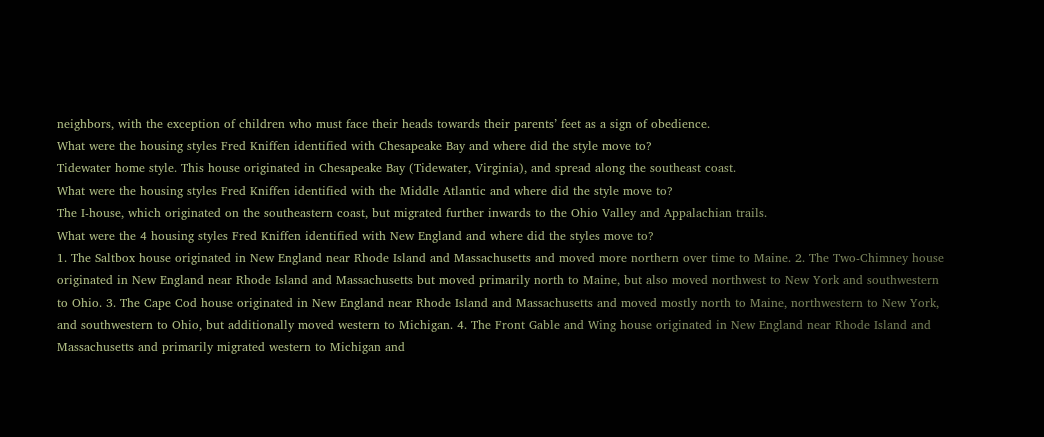neighbors, with the exception of children who must face their heads towards their parents’ feet as a sign of obedience.
What were the housing styles Fred Kniffen identified with Chesapeake Bay and where did the style move to?
Tidewater home style. This house originated in Chesapeake Bay (Tidewater, Virginia), and spread along the southeast coast.
What were the housing styles Fred Kniffen identified with the Middle Atlantic and where did the style move to?
The I-house, which originated on the southeastern coast, but migrated further inwards to the Ohio Valley and Appalachian trails.
What were the 4 housing styles Fred Kniffen identified with New England and where did the styles move to?
1. The Saltbox house originated in New England near Rhode Island and Massachusetts and moved more northern over time to Maine. 2. The Two-Chimney house originated in New England near Rhode Island and Massachusetts but moved primarily north to Maine, but also moved northwest to New York and southwestern to Ohio. 3. The Cape Cod house originated in New England near Rhode Island and Massachusetts and moved mostly north to Maine, northwestern to New York, and southwestern to Ohio, but additionally moved western to Michigan. 4. The Front Gable and Wing house originated in New England near Rhode Island and Massachusetts and primarily migrated western to Michigan and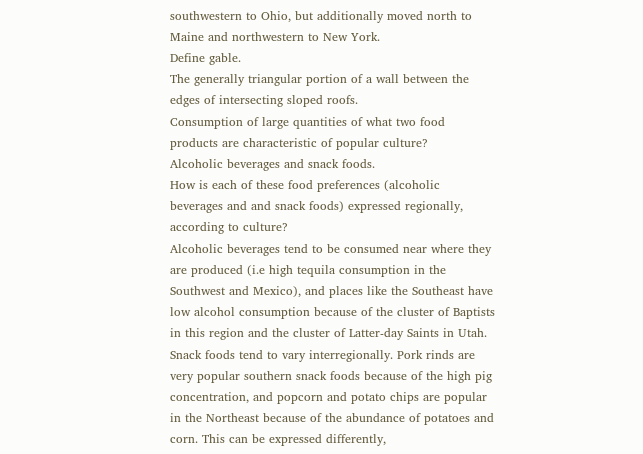southwestern to Ohio, but additionally moved north to Maine and northwestern to New York.
Define gable.
The generally triangular portion of a wall between the edges of intersecting sloped roofs.
Consumption of large quantities of what two food products are characteristic of popular culture?
Alcoholic beverages and snack foods.
How is each of these food preferences (alcoholic beverages and and snack foods) expressed regionally, according to culture?
Alcoholic beverages tend to be consumed near where they are produced (i.e high tequila consumption in the Southwest and Mexico), and places like the Southeast have low alcohol consumption because of the cluster of Baptists in this region and the cluster of Latter-day Saints in Utah. Snack foods tend to vary interregionally. Pork rinds are very popular southern snack foods because of the high pig concentration, and popcorn and potato chips are popular in the Northeast because of the abundance of potatoes and corn. This can be expressed differently,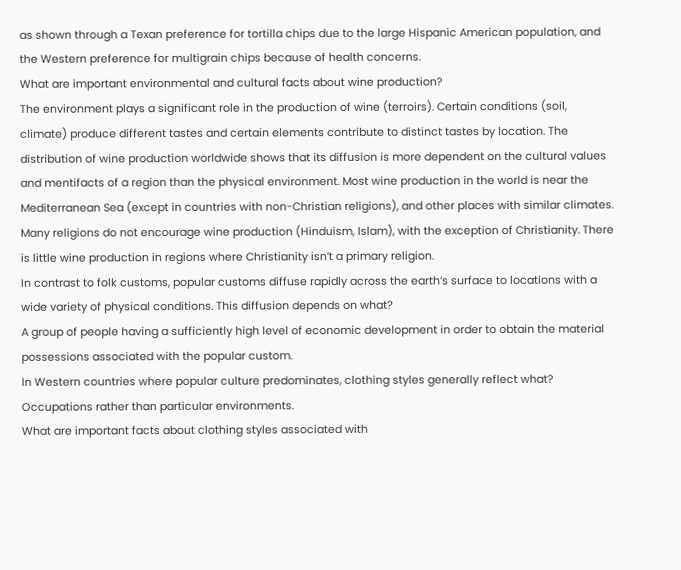as shown through a Texan preference for tortilla chips due to the large Hispanic American population, and the Western preference for multigrain chips because of health concerns.
What are important environmental and cultural facts about wine production?
The environment plays a significant role in the production of wine (terroirs). Certain conditions (soil, climate) produce different tastes and certain elements contribute to distinct tastes by location. The distribution of wine production worldwide shows that its diffusion is more dependent on the cultural values and mentifacts of a region than the physical environment. Most wine production in the world is near the Mediterranean Sea (except in countries with non-Christian religions), and other places with similar climates. Many religions do not encourage wine production (Hinduism, Islam), with the exception of Christianity. There is little wine production in regions where Christianity isn’t a primary religion.
In contrast to folk customs, popular customs diffuse rapidly across the earth’s surface to locations with a wide variety of physical conditions. This diffusion depends on what?
A group of people having a sufficiently high level of economic development in order to obtain the material possessions associated with the popular custom.
In Western countries where popular culture predominates, clothing styles generally reflect what?
Occupations rather than particular environments.
What are important facts about clothing styles associated with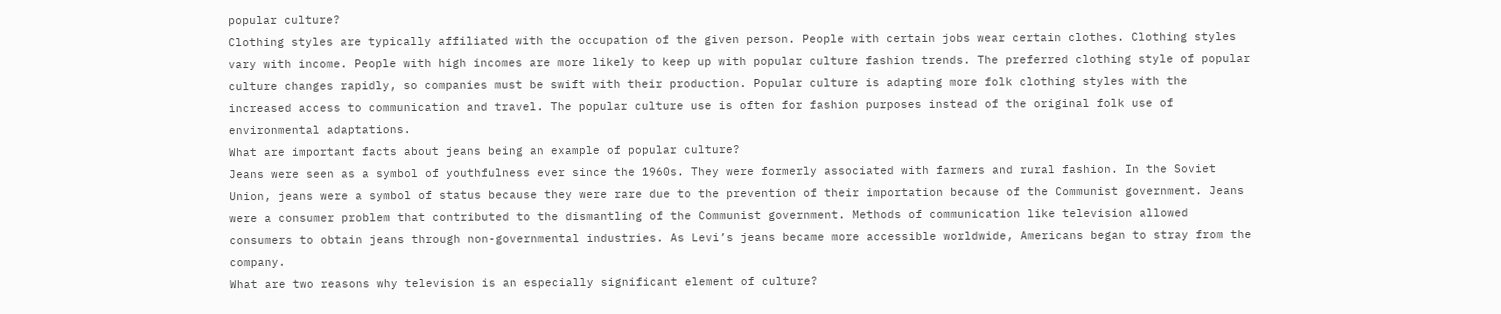popular culture?
Clothing styles are typically affiliated with the occupation of the given person. People with certain jobs wear certain clothes. Clothing styles vary with income. People with high incomes are more likely to keep up with popular culture fashion trends. The preferred clothing style of popular culture changes rapidly, so companies must be swift with their production. Popular culture is adapting more folk clothing styles with the increased access to communication and travel. The popular culture use is often for fashion purposes instead of the original folk use of environmental adaptations.
What are important facts about jeans being an example of popular culture?
Jeans were seen as a symbol of youthfulness ever since the 1960s. They were formerly associated with farmers and rural fashion. In the Soviet Union, jeans were a symbol of status because they were rare due to the prevention of their importation because of the Communist government. Jeans were a consumer problem that contributed to the dismantling of the Communist government. Methods of communication like television allowed consumers to obtain jeans through non-governmental industries. As Levi’s jeans became more accessible worldwide, Americans began to stray from the company.
What are two reasons why television is an especially significant element of culture?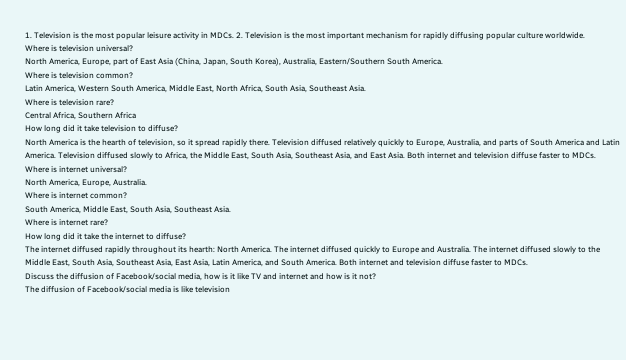1. Television is the most popular leisure activity in MDCs. 2. Television is the most important mechanism for rapidly diffusing popular culture worldwide.
Where is television universal?
North America, Europe, part of East Asia (China, Japan, South Korea), Australia, Eastern/Southern South America.
Where is television common?
Latin America, Western South America, Middle East, North Africa, South Asia, Southeast Asia.
Where is television rare?
Central Africa, Southern Africa
How long did it take television to diffuse?
North America is the hearth of television, so it spread rapidly there. Television diffused relatively quickly to Europe, Australia, and parts of South America and Latin America. Television diffused slowly to Africa, the Middle East, South Asia, Southeast Asia, and East Asia. Both internet and television diffuse faster to MDCs.
Where is internet universal?
North America, Europe, Australia.
Where is internet common?
South America, Middle East, South Asia, Southeast Asia.
Where is internet rare?
How long did it take the internet to diffuse?
The internet diffused rapidly throughout its hearth: North America. The internet diffused quickly to Europe and Australia. The internet diffused slowly to the Middle East, South Asia, Southeast Asia, East Asia, Latin America, and South America. Both internet and television diffuse faster to MDCs.
Discuss the diffusion of Facebook/social media, how is it like TV and internet and how is it not?
The diffusion of Facebook/social media is like television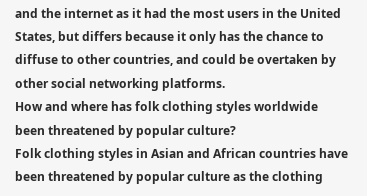and the internet as it had the most users in the United States, but differs because it only has the chance to diffuse to other countries, and could be overtaken by other social networking platforms.
How and where has folk clothing styles worldwide been threatened by popular culture?
Folk clothing styles in Asian and African countries have been threatened by popular culture as the clothing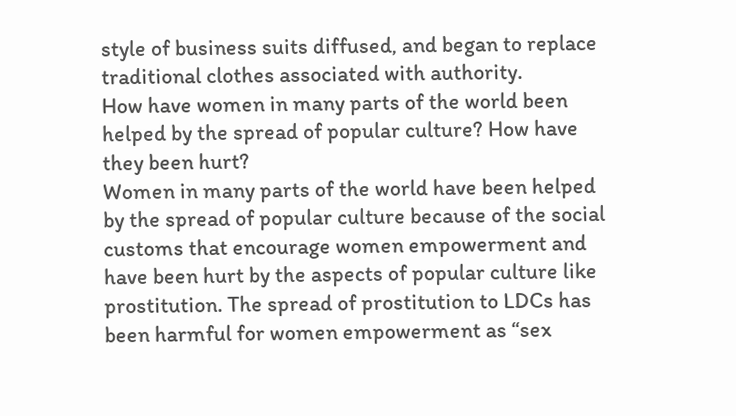style of business suits diffused, and began to replace traditional clothes associated with authority.
How have women in many parts of the world been helped by the spread of popular culture? How have they been hurt?
Women in many parts of the world have been helped by the spread of popular culture because of the social customs that encourage women empowerment and have been hurt by the aspects of popular culture like prostitution. The spread of prostitution to LDCs has been harmful for women empowerment as “sex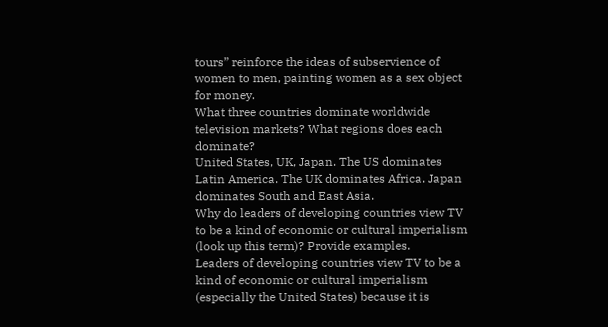tours” reinforce the ideas of subservience of women to men, painting women as a sex object for money.
What three countries dominate worldwide television markets? What regions does each dominate?
United States, UK, Japan. The US dominates Latin America. The UK dominates Africa. Japan dominates South and East Asia.
Why do leaders of developing countries view TV to be a kind of economic or cultural imperialism (look up this term)? Provide examples.
Leaders of developing countries view TV to be a kind of economic or cultural imperialism (especially the United States) because it is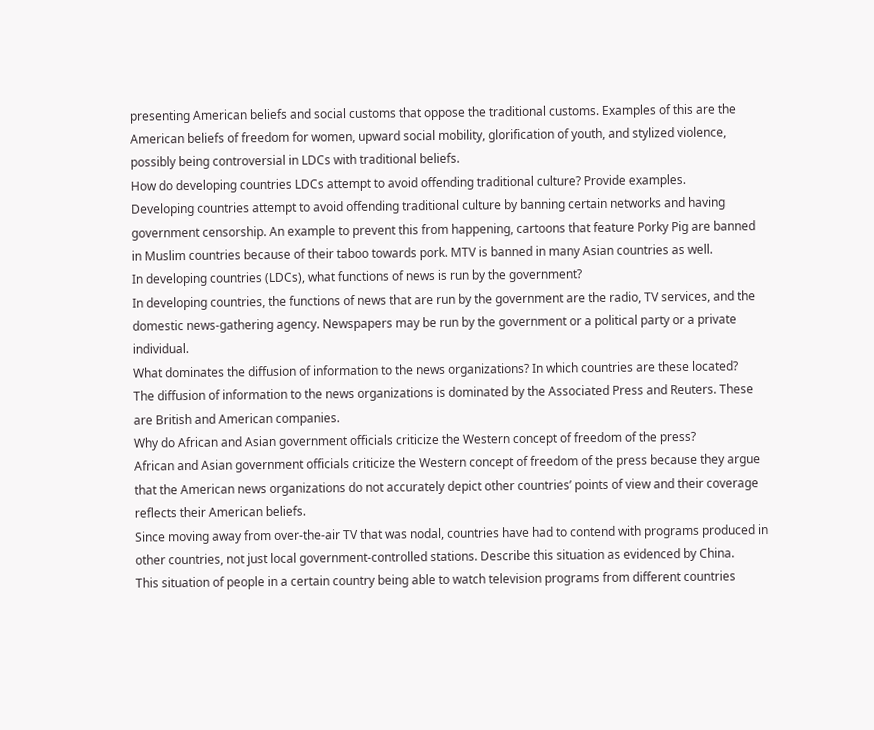presenting American beliefs and social customs that oppose the traditional customs. Examples of this are the American beliefs of freedom for women, upward social mobility, glorification of youth, and stylized violence, possibly being controversial in LDCs with traditional beliefs.
How do developing countries LDCs attempt to avoid offending traditional culture? Provide examples.
Developing countries attempt to avoid offending traditional culture by banning certain networks and having government censorship. An example to prevent this from happening, cartoons that feature Porky Pig are banned in Muslim countries because of their taboo towards pork. MTV is banned in many Asian countries as well.
In developing countries (LDCs), what functions of news is run by the government?
In developing countries, the functions of news that are run by the government are the radio, TV services, and the domestic news-gathering agency. Newspapers may be run by the government or a political party or a private individual.
What dominates the diffusion of information to the news organizations? In which countries are these located?
The diffusion of information to the news organizations is dominated by the Associated Press and Reuters. These are British and American companies.
Why do African and Asian government officials criticize the Western concept of freedom of the press?
African and Asian government officials criticize the Western concept of freedom of the press because they argue that the American news organizations do not accurately depict other countries’ points of view and their coverage reflects their American beliefs.
Since moving away from over-the-air TV that was nodal, countries have had to contend with programs produced in other countries, not just local government-controlled stations. Describe this situation as evidenced by China.
This situation of people in a certain country being able to watch television programs from different countries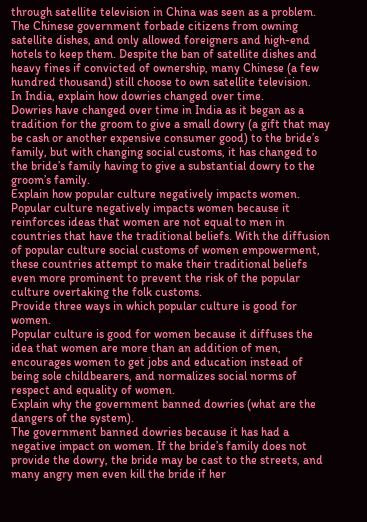through satellite television in China was seen as a problem. The Chinese government forbade citizens from owning satellite dishes, and only allowed foreigners and high-end hotels to keep them. Despite the ban of satellite dishes and heavy fines if convicted of ownership, many Chinese (a few hundred thousand) still choose to own satellite television.
In India, explain how dowries changed over time.
Dowries have changed over time in India as it began as a tradition for the groom to give a small dowry (a gift that may be cash or another expensive consumer good) to the bride’s family, but with changing social customs, it has changed to the bride’s family having to give a substantial dowry to the groom’s family.
Explain how popular culture negatively impacts women.
Popular culture negatively impacts women because it reinforces ideas that women are not equal to men in countries that have the traditional beliefs. With the diffusion of popular culture social customs of women empowerment, these countries attempt to make their traditional beliefs even more prominent to prevent the risk of the popular culture overtaking the folk customs.
Provide three ways in which popular culture is good for women.
Popular culture is good for women because it diffuses the idea that women are more than an addition of men, encourages women to get jobs and education instead of being sole childbearers, and normalizes social norms of respect and equality of women.
Explain why the government banned dowries (what are the dangers of the system).
The government banned dowries because it has had a negative impact on women. If the bride’s family does not provide the dowry, the bride may be cast to the streets, and many angry men even kill the bride if her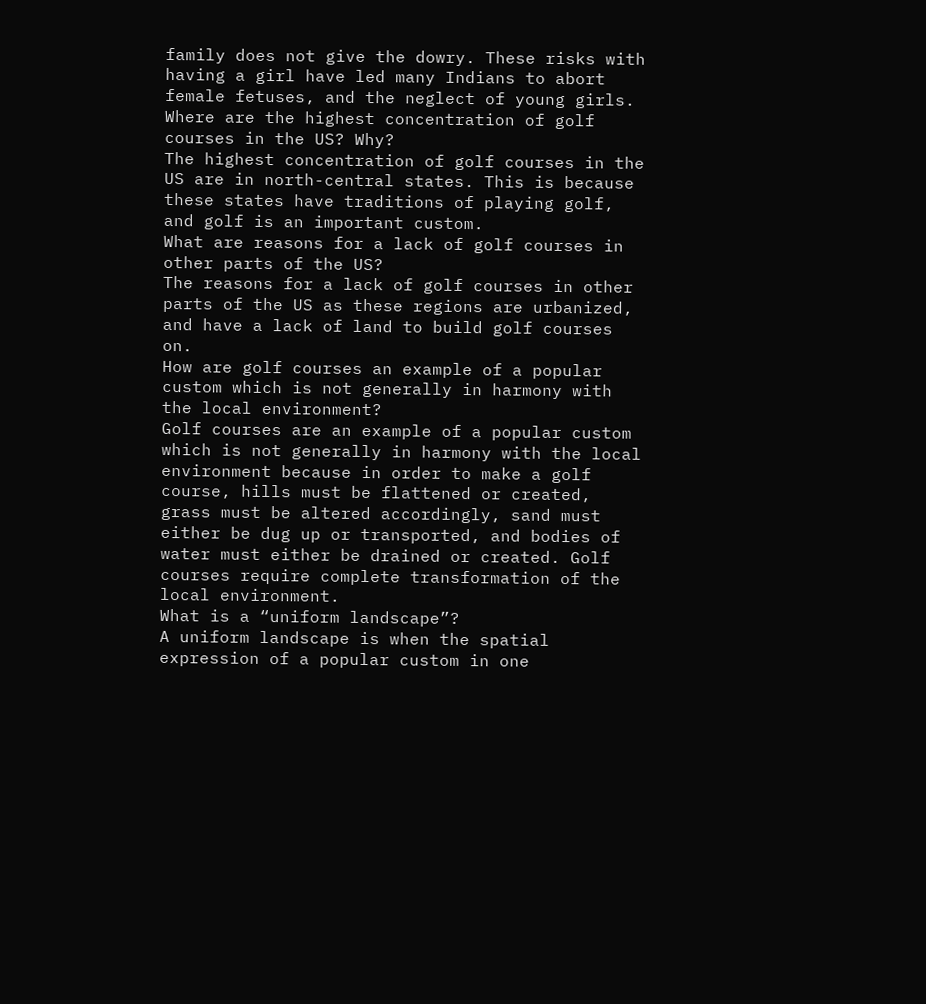family does not give the dowry. These risks with having a girl have led many Indians to abort female fetuses, and the neglect of young girls.
Where are the highest concentration of golf courses in the US? Why?
The highest concentration of golf courses in the US are in north-central states. This is because these states have traditions of playing golf, and golf is an important custom.
What are reasons for a lack of golf courses in other parts of the US?
The reasons for a lack of golf courses in other parts of the US as these regions are urbanized, and have a lack of land to build golf courses on.
How are golf courses an example of a popular custom which is not generally in harmony with the local environment?
Golf courses are an example of a popular custom which is not generally in harmony with the local environment because in order to make a golf course, hills must be flattened or created, grass must be altered accordingly, sand must either be dug up or transported, and bodies of water must either be drained or created. Golf courses require complete transformation of the local environment.
What is a “uniform landscape”?
A uniform landscape is when the spatial expression of a popular custom in one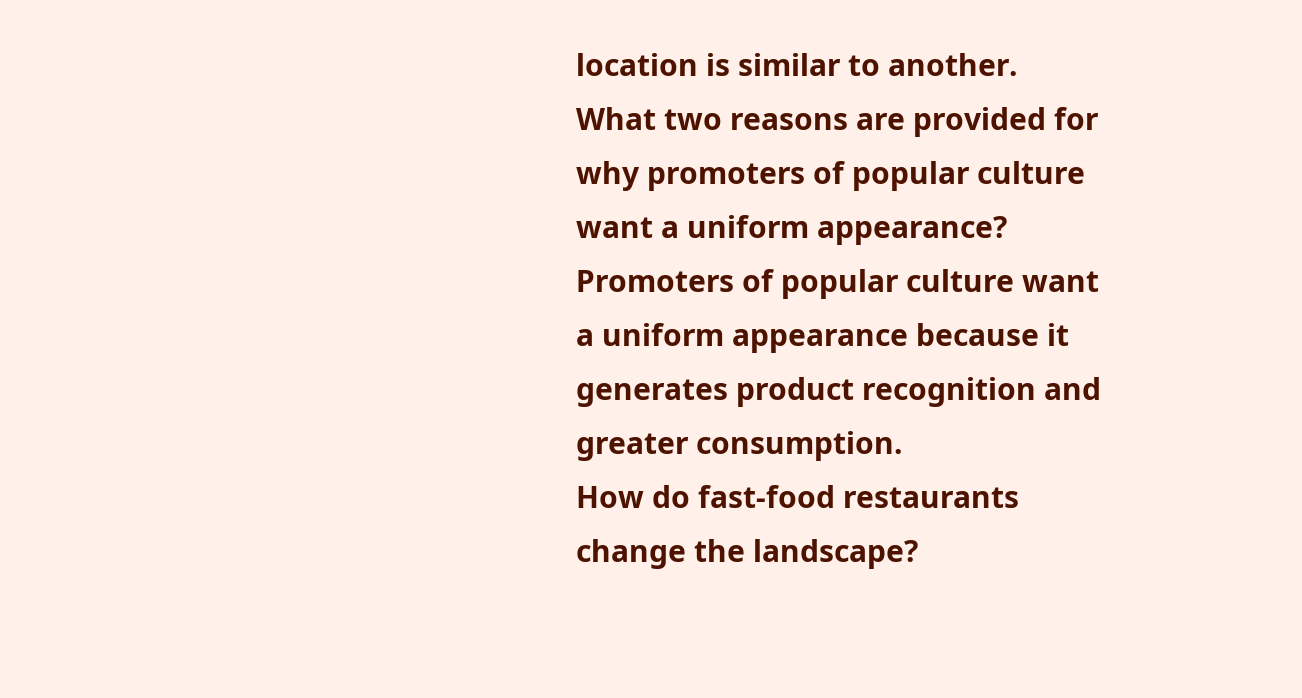location is similar to another.
What two reasons are provided for why promoters of popular culture want a uniform appearance?
Promoters of popular culture want a uniform appearance because it generates product recognition and greater consumption.
How do fast-food restaurants change the landscape?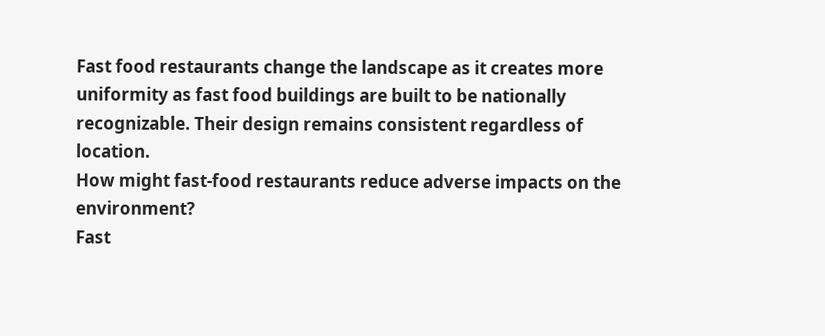Fast food restaurants change the landscape as it creates more uniformity as fast food buildings are built to be nationally recognizable. Their design remains consistent regardless of location.
How might fast-food restaurants reduce adverse impacts on the environment?
Fast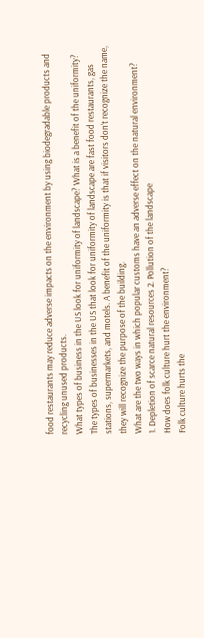food restaurants may reduce adverse impacts on the environment by using biodegradable products and recycling unused products.
What types of business in the US look for uniformity of landscape? What is a benefit of the uniformity?
The types of businesses in the US that look for uniformity of landscape are fast food restaurants, gas stations, supermarkets, and motels. A benefit of the uniformity is that if visitors don’t recognize the name, they will recognize the purpose of the building.
What are the two ways in which popular customs have an adverse effect on the natural environment?
1. Depletion of scarce natural resources 2. Pollution of the landscape
How does folk culture hurt the environment?
Folk culture hurts the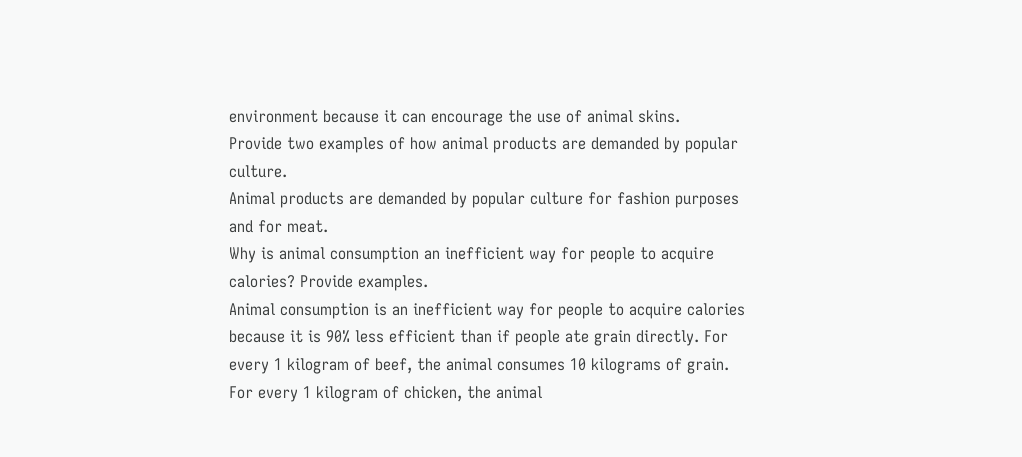environment because it can encourage the use of animal skins.
Provide two examples of how animal products are demanded by popular culture.
Animal products are demanded by popular culture for fashion purposes and for meat.
Why is animal consumption an inefficient way for people to acquire calories? Provide examples.
Animal consumption is an inefficient way for people to acquire calories because it is 90% less efficient than if people ate grain directly. For every 1 kilogram of beef, the animal consumes 10 kilograms of grain. For every 1 kilogram of chicken, the animal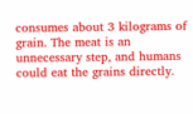consumes about 3 kilograms of grain. The meat is an unnecessary step, and humans could eat the grains directly.